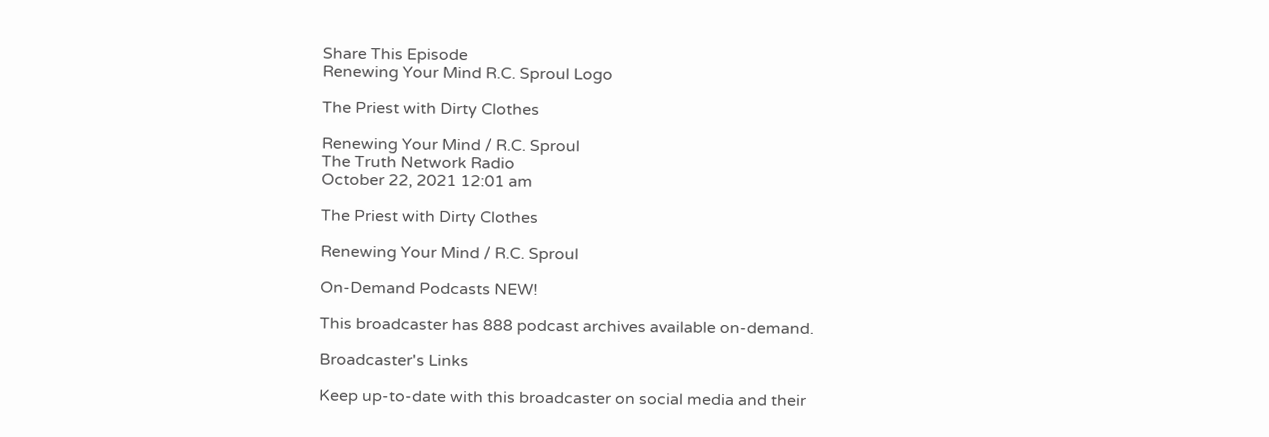Share This Episode
Renewing Your Mind R.C. Sproul Logo

The Priest with Dirty Clothes

Renewing Your Mind / R.C. Sproul
The Truth Network Radio
October 22, 2021 12:01 am

The Priest with Dirty Clothes

Renewing Your Mind / R.C. Sproul

On-Demand Podcasts NEW!

This broadcaster has 888 podcast archives available on-demand.

Broadcaster's Links

Keep up-to-date with this broadcaster on social media and their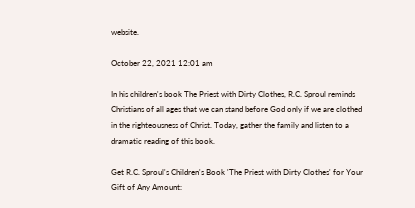website.

October 22, 2021 12:01 am

In his children's book The Priest with Dirty Clothes, R.C. Sproul reminds Christians of all ages that we can stand before God only if we are clothed in the righteousness of Christ. Today, gather the family and listen to a dramatic reading of this book.

Get R.C. Sproul's Children's Book 'The Priest with Dirty Clothes' for Your Gift of Any Amount: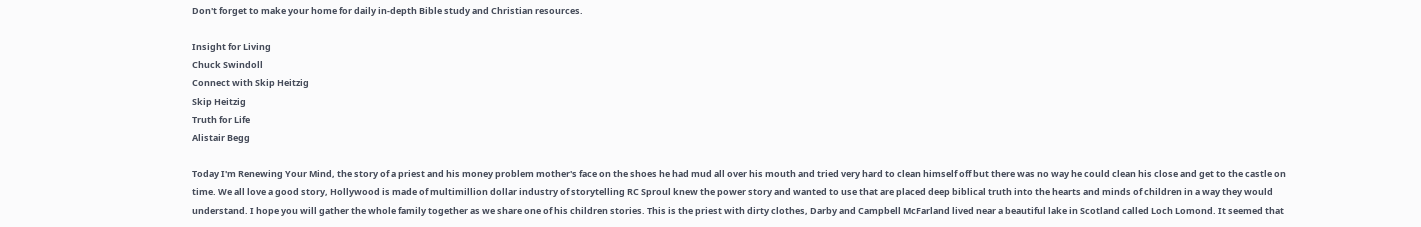Don't forget to make your home for daily in-depth Bible study and Christian resources.

Insight for Living
Chuck Swindoll
Connect with Skip Heitzig
Skip Heitzig
Truth for Life
Alistair Begg

Today I'm Renewing Your Mind, the story of a priest and his money problem mother's face on the shoes he had mud all over his mouth and tried very hard to clean himself off but there was no way he could clean his close and get to the castle on time. We all love a good story, Hollywood is made of multimillion dollar industry of storytelling RC Sproul knew the power story and wanted to use that are placed deep biblical truth into the hearts and minds of children in a way they would understand. I hope you will gather the whole family together as we share one of his children stories. This is the priest with dirty clothes, Darby and Campbell McFarland lived near a beautiful lake in Scotland called Loch Lomond. It seemed that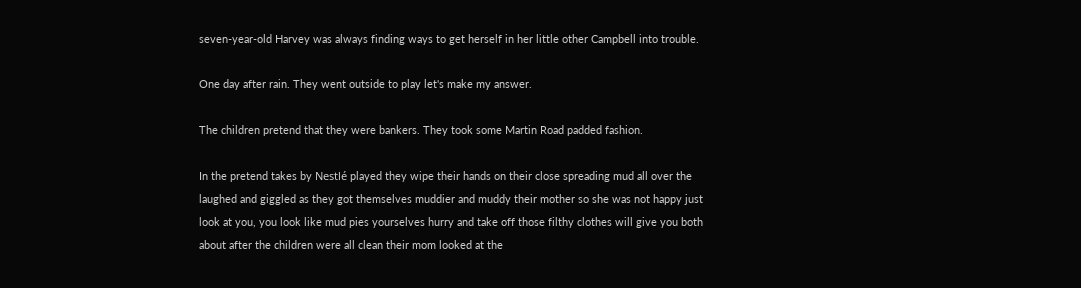seven-year-old Harvey was always finding ways to get herself in her little other Campbell into trouble.

One day after rain. They went outside to play let's make my answer.

The children pretend that they were bankers. They took some Martin Road padded fashion.

In the pretend takes by Nestlé played they wipe their hands on their close spreading mud all over the laughed and giggled as they got themselves muddier and muddy their mother so she was not happy just look at you, you look like mud pies yourselves hurry and take off those filthy clothes will give you both about after the children were all clean their mom looked at the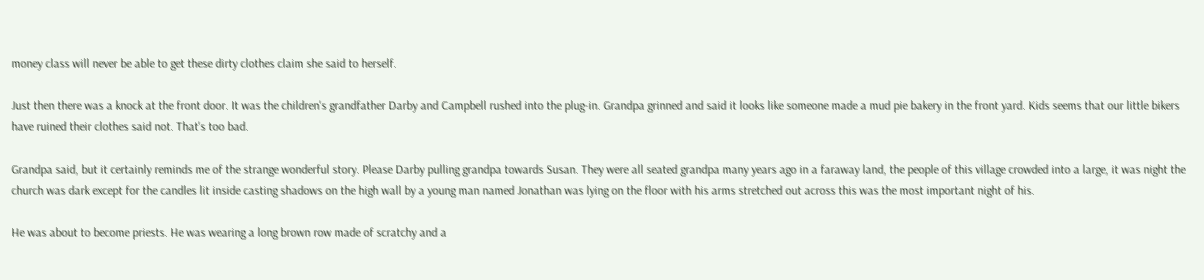money class will never be able to get these dirty clothes claim she said to herself.

Just then there was a knock at the front door. It was the children's grandfather Darby and Campbell rushed into the plug-in. Grandpa grinned and said it looks like someone made a mud pie bakery in the front yard. Kids seems that our little bikers have ruined their clothes said not. That's too bad.

Grandpa said, but it certainly reminds me of the strange wonderful story. Please Darby pulling grandpa towards Susan. They were all seated grandpa many years ago in a faraway land, the people of this village crowded into a large, it was night the church was dark except for the candles lit inside casting shadows on the high wall by a young man named Jonathan was lying on the floor with his arms stretched out across this was the most important night of his.

He was about to become priests. He was wearing a long brown row made of scratchy and a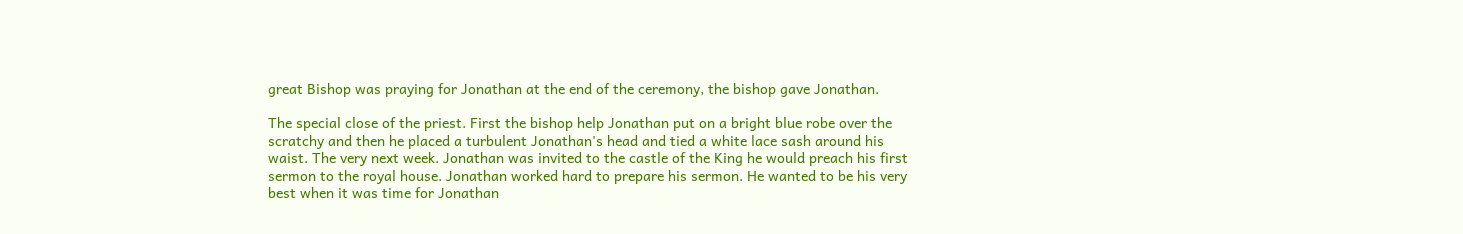great Bishop was praying for Jonathan at the end of the ceremony, the bishop gave Jonathan.

The special close of the priest. First the bishop help Jonathan put on a bright blue robe over the scratchy and then he placed a turbulent Jonathan's head and tied a white lace sash around his waist. The very next week. Jonathan was invited to the castle of the King he would preach his first sermon to the royal house. Jonathan worked hard to prepare his sermon. He wanted to be his very best when it was time for Jonathan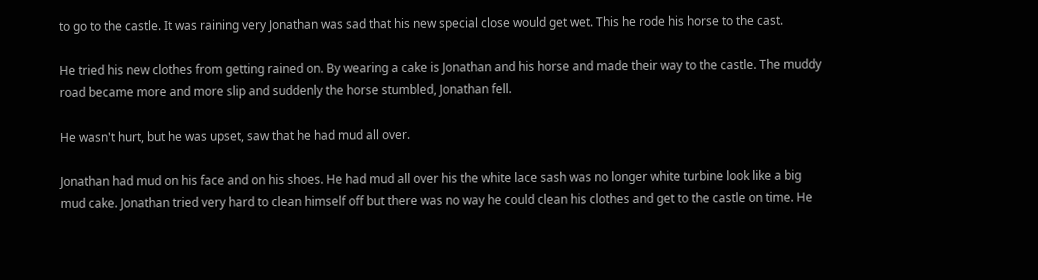to go to the castle. It was raining very Jonathan was sad that his new special close would get wet. This he rode his horse to the cast.

He tried his new clothes from getting rained on. By wearing a cake is Jonathan and his horse and made their way to the castle. The muddy road became more and more slip and suddenly the horse stumbled, Jonathan fell.

He wasn't hurt, but he was upset, saw that he had mud all over.

Jonathan had mud on his face and on his shoes. He had mud all over his the white lace sash was no longer white turbine look like a big mud cake. Jonathan tried very hard to clean himself off but there was no way he could clean his clothes and get to the castle on time. He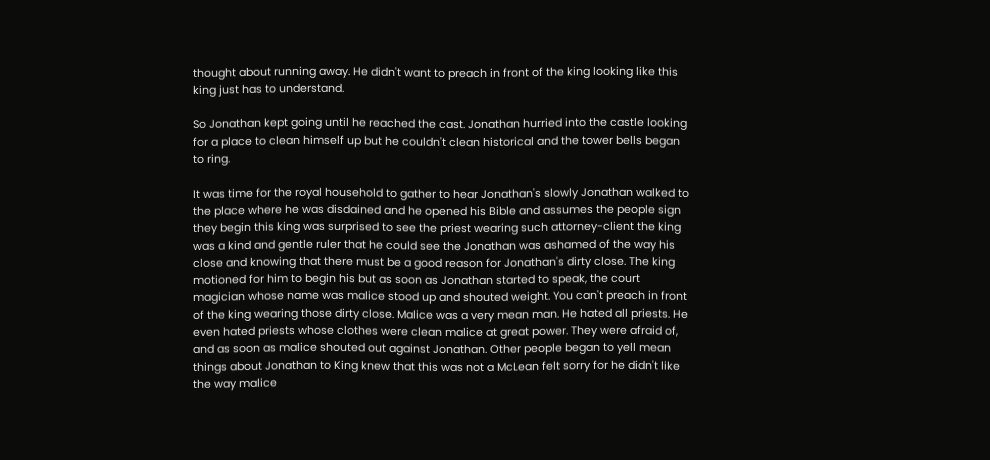thought about running away. He didn't want to preach in front of the king looking like this king just has to understand.

So Jonathan kept going until he reached the cast. Jonathan hurried into the castle looking for a place to clean himself up but he couldn't clean historical and the tower bells began to ring.

It was time for the royal household to gather to hear Jonathan's slowly Jonathan walked to the place where he was disdained and he opened his Bible and assumes the people sign they begin this king was surprised to see the priest wearing such attorney-client the king was a kind and gentle ruler that he could see the Jonathan was ashamed of the way his close and knowing that there must be a good reason for Jonathan's dirty close. The king motioned for him to begin his but as soon as Jonathan started to speak, the court magician whose name was malice stood up and shouted weight. You can't preach in front of the king wearing those dirty close. Malice was a very mean man. He hated all priests. He even hated priests whose clothes were clean malice at great power. They were afraid of, and as soon as malice shouted out against Jonathan. Other people began to yell mean things about Jonathan to King knew that this was not a McLean felt sorry for he didn't like the way malice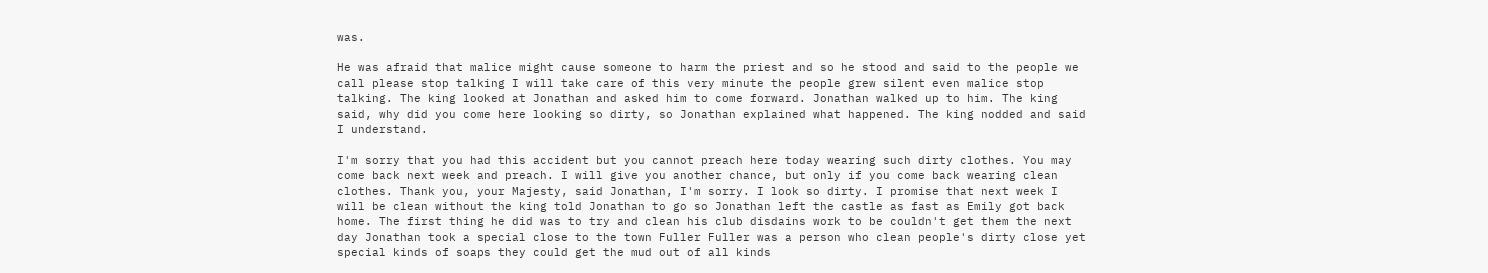was.

He was afraid that malice might cause someone to harm the priest and so he stood and said to the people we call please stop talking I will take care of this very minute the people grew silent even malice stop talking. The king looked at Jonathan and asked him to come forward. Jonathan walked up to him. The king said, why did you come here looking so dirty, so Jonathan explained what happened. The king nodded and said I understand.

I'm sorry that you had this accident but you cannot preach here today wearing such dirty clothes. You may come back next week and preach. I will give you another chance, but only if you come back wearing clean clothes. Thank you, your Majesty, said Jonathan, I'm sorry. I look so dirty. I promise that next week I will be clean without the king told Jonathan to go so Jonathan left the castle as fast as Emily got back home. The first thing he did was to try and clean his club disdains work to be couldn't get them the next day Jonathan took a special close to the town Fuller Fuller was a person who clean people's dirty close yet special kinds of soaps they could get the mud out of all kinds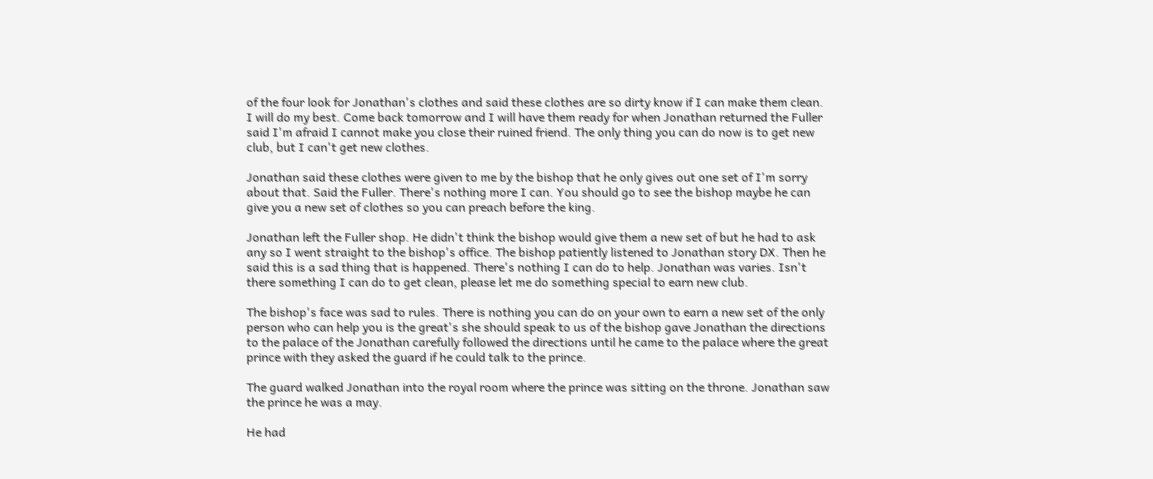of the four look for Jonathan's clothes and said these clothes are so dirty know if I can make them clean. I will do my best. Come back tomorrow and I will have them ready for when Jonathan returned the Fuller said I'm afraid I cannot make you close their ruined friend. The only thing you can do now is to get new club, but I can't get new clothes.

Jonathan said these clothes were given to me by the bishop that he only gives out one set of I'm sorry about that. Said the Fuller. There's nothing more I can. You should go to see the bishop maybe he can give you a new set of clothes so you can preach before the king.

Jonathan left the Fuller shop. He didn't think the bishop would give them a new set of but he had to ask any so I went straight to the bishop's office. The bishop patiently listened to Jonathan story DX. Then he said this is a sad thing that is happened. There's nothing I can do to help. Jonathan was varies. Isn't there something I can do to get clean, please let me do something special to earn new club.

The bishop's face was sad to rules. There is nothing you can do on your own to earn a new set of the only person who can help you is the great's she should speak to us of the bishop gave Jonathan the directions to the palace of the Jonathan carefully followed the directions until he came to the palace where the great prince with they asked the guard if he could talk to the prince.

The guard walked Jonathan into the royal room where the prince was sitting on the throne. Jonathan saw the prince he was a may.

He had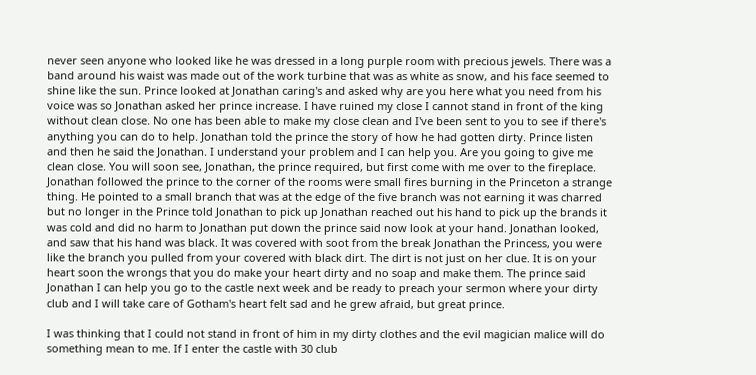never seen anyone who looked like he was dressed in a long purple room with precious jewels. There was a band around his waist was made out of the work turbine that was as white as snow, and his face seemed to shine like the sun. Prince looked at Jonathan caring's and asked why are you here what you need from his voice was so Jonathan asked her prince increase. I have ruined my close I cannot stand in front of the king without clean close. No one has been able to make my close clean and I've been sent to you to see if there's anything you can do to help. Jonathan told the prince the story of how he had gotten dirty. Prince listen and then he said the Jonathan. I understand your problem and I can help you. Are you going to give me clean close. You will soon see, Jonathan, the prince required, but first come with me over to the fireplace. Jonathan followed the prince to the corner of the rooms were small fires burning in the Princeton a strange thing. He pointed to a small branch that was at the edge of the five branch was not earning it was charred but no longer in the Prince told Jonathan to pick up Jonathan reached out his hand to pick up the brands it was cold and did no harm to Jonathan put down the prince said now look at your hand. Jonathan looked, and saw that his hand was black. It was covered with soot from the break Jonathan the Princess, you were like the branch you pulled from your covered with black dirt. The dirt is not just on her clue. It is on your heart soon the wrongs that you do make your heart dirty and no soap and make them. The prince said Jonathan I can help you go to the castle next week and be ready to preach your sermon where your dirty club and I will take care of Gotham's heart felt sad and he grew afraid, but great prince.

I was thinking that I could not stand in front of him in my dirty clothes and the evil magician malice will do something mean to me. If I enter the castle with 30 club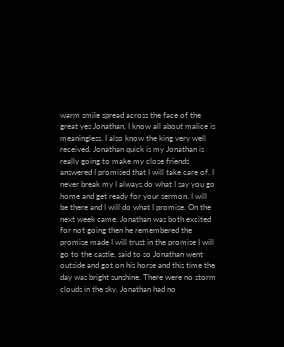warm smile spread across the face of the great yes Jonathan, I know all about malice is meaningless. I also know the king very well received. Jonathan quick is my Jonathan is really going to make my close friends answered I promised that I will take care of. I never break my I always do what I say you go home and get ready for your sermon. I will be there and I will do what I promise. On the next week came. Jonathan was both excited for not going then he remembered the promise made I will trust in the promise I will go to the castle, said to so Jonathan went outside and got on his horse and this time the day was bright sunshine. There were no storm clouds in the sky. Jonathan had no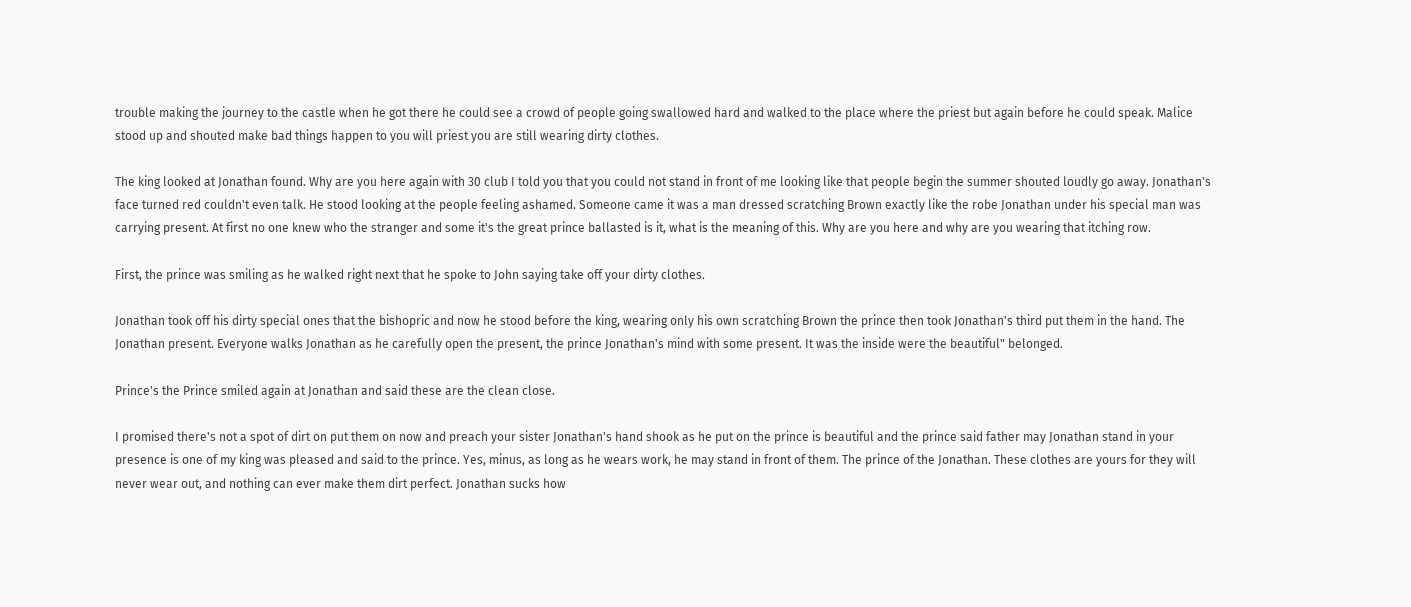trouble making the journey to the castle when he got there he could see a crowd of people going swallowed hard and walked to the place where the priest but again before he could speak. Malice stood up and shouted make bad things happen to you will priest you are still wearing dirty clothes.

The king looked at Jonathan found. Why are you here again with 30 club I told you that you could not stand in front of me looking like that people begin the summer shouted loudly go away. Jonathan's face turned red couldn't even talk. He stood looking at the people feeling ashamed. Someone came it was a man dressed scratching Brown exactly like the robe Jonathan under his special man was carrying present. At first no one knew who the stranger and some it's the great prince ballasted is it, what is the meaning of this. Why are you here and why are you wearing that itching row.

First, the prince was smiling as he walked right next that he spoke to John saying take off your dirty clothes.

Jonathan took off his dirty special ones that the bishopric and now he stood before the king, wearing only his own scratching Brown the prince then took Jonathan's third put them in the hand. The Jonathan present. Everyone walks Jonathan as he carefully open the present, the prince Jonathan's mind with some present. It was the inside were the beautiful" belonged.

Prince's the Prince smiled again at Jonathan and said these are the clean close.

I promised there's not a spot of dirt on put them on now and preach your sister Jonathan's hand shook as he put on the prince is beautiful and the prince said father may Jonathan stand in your presence is one of my king was pleased and said to the prince. Yes, minus, as long as he wears work, he may stand in front of them. The prince of the Jonathan. These clothes are yours for they will never wear out, and nothing can ever make them dirt perfect. Jonathan sucks how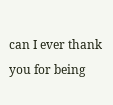can I ever thank you for being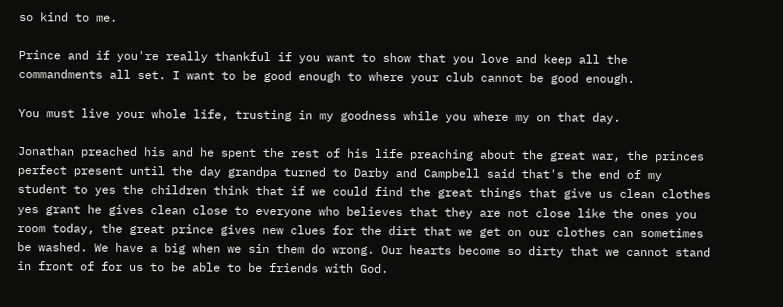so kind to me.

Prince and if you're really thankful if you want to show that you love and keep all the commandments all set. I want to be good enough to where your club cannot be good enough.

You must live your whole life, trusting in my goodness while you where my on that day.

Jonathan preached his and he spent the rest of his life preaching about the great war, the princes perfect present until the day grandpa turned to Darby and Campbell said that's the end of my student to yes the children think that if we could find the great things that give us clean clothes yes grant he gives clean close to everyone who believes that they are not close like the ones you room today, the great prince gives new clues for the dirt that we get on our clothes can sometimes be washed. We have a big when we sin them do wrong. Our hearts become so dirty that we cannot stand in front of for us to be able to be friends with God.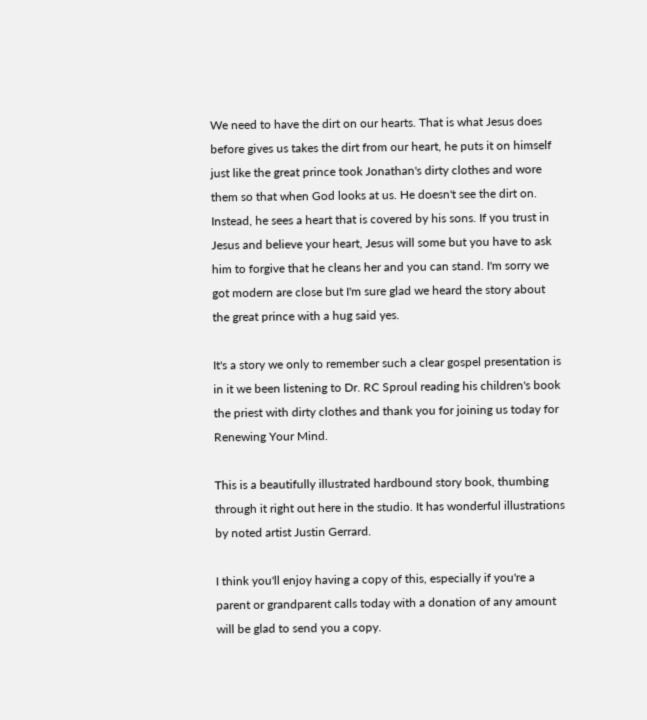We need to have the dirt on our hearts. That is what Jesus does before gives us takes the dirt from our heart, he puts it on himself just like the great prince took Jonathan's dirty clothes and wore them so that when God looks at us. He doesn't see the dirt on. Instead, he sees a heart that is covered by his sons. If you trust in Jesus and believe your heart, Jesus will some but you have to ask him to forgive that he cleans her and you can stand. I'm sorry we got modern are close but I'm sure glad we heard the story about the great prince with a hug said yes.

It's a story we only to remember such a clear gospel presentation is in it we been listening to Dr. RC Sproul reading his children's book the priest with dirty clothes and thank you for joining us today for Renewing Your Mind.

This is a beautifully illustrated hardbound story book, thumbing through it right out here in the studio. It has wonderful illustrations by noted artist Justin Gerrard.

I think you'll enjoy having a copy of this, especially if you're a parent or grandparent calls today with a donation of any amount will be glad to send you a copy.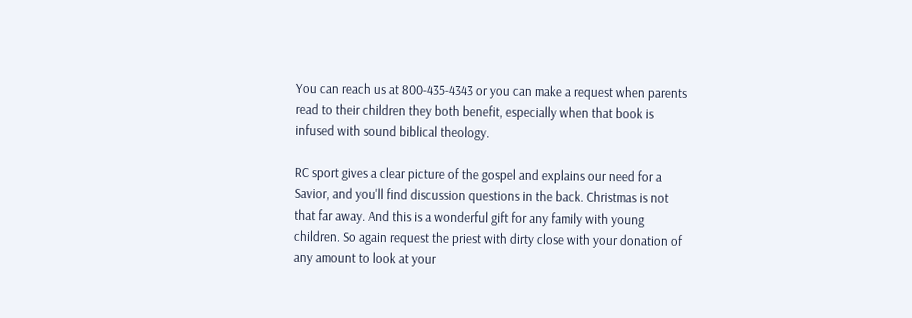You can reach us at 800-435-4343 or you can make a request when parents read to their children they both benefit, especially when that book is infused with sound biblical theology.

RC sport gives a clear picture of the gospel and explains our need for a Savior, and you'll find discussion questions in the back. Christmas is not that far away. And this is a wonderful gift for any family with young children. So again request the priest with dirty close with your donation of any amount to look at your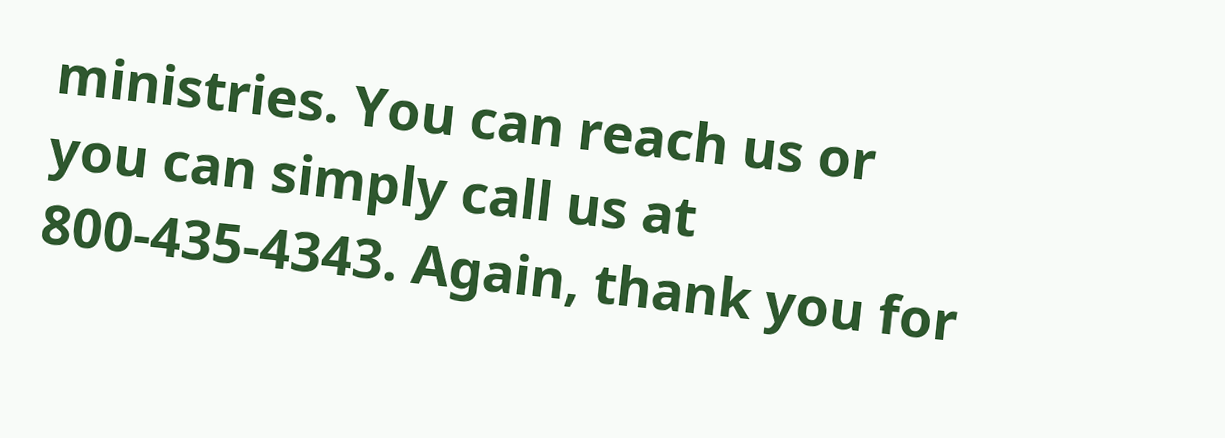ministries. You can reach us or you can simply call us at 800-435-4343. Again, thank you for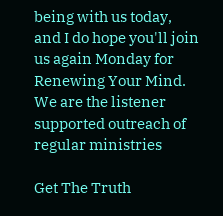being with us today, and I do hope you'll join us again Monday for Renewing Your Mind. We are the listener supported outreach of regular ministries

Get The Truth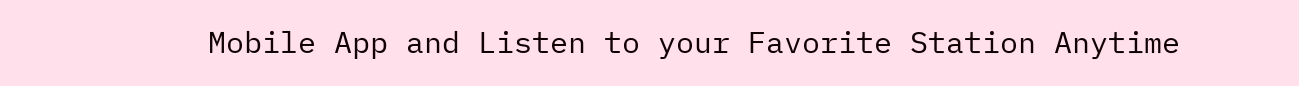Mobile App and Listen to your Favorite Station Anytime